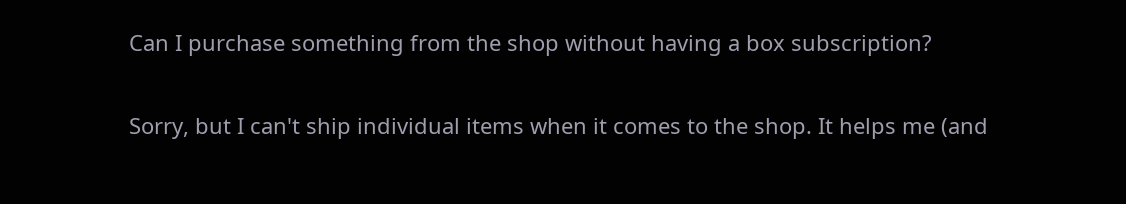Can I purchase something from the shop without having a box subscription?

Sorry, but I can't ship individual items when it comes to the shop. It helps me (and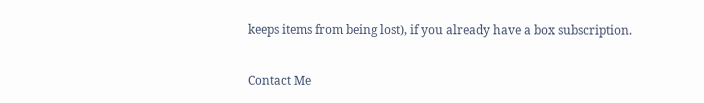keeps items from being lost), if you already have a box subscription.

Contact Me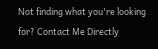Not finding what you're looking for? Contact Me Directly